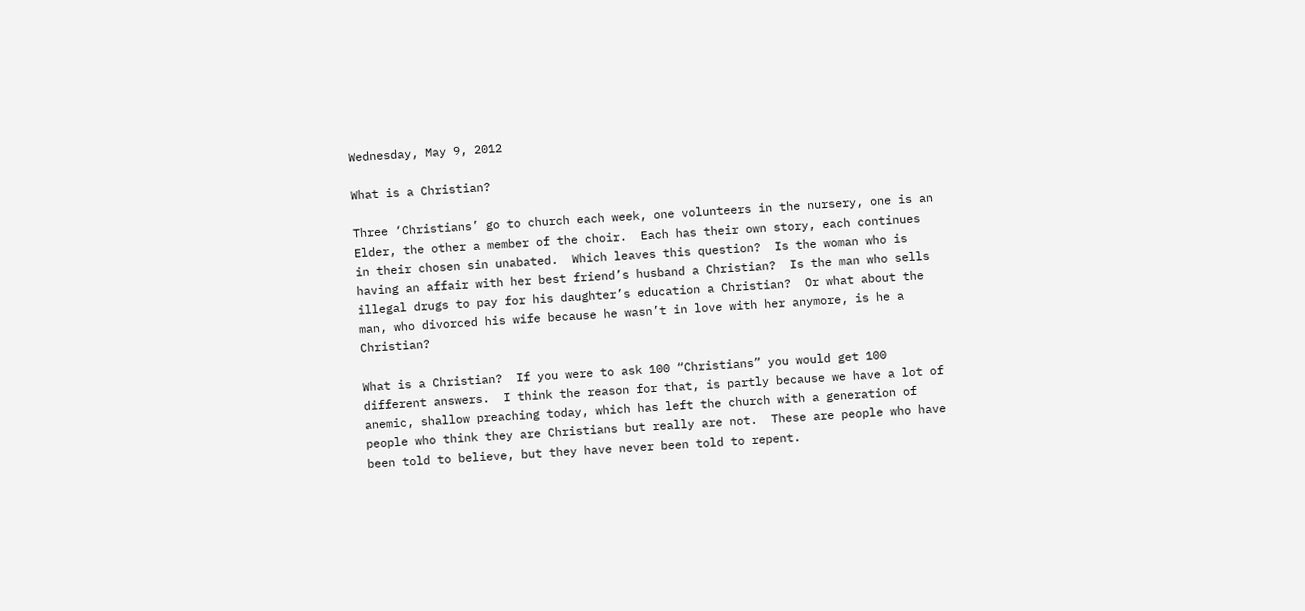Wednesday, May 9, 2012

What is a Christian?

Three ‘Christians’ go to church each week, one volunteers in the nursery, one is an Elder, the other a member of the choir.  Each has their own story, each continues in their chosen sin unabated.  Which leaves this question?  Is the woman who is having an affair with her best friend’s husband a Christian?  Is the man who sells illegal drugs to pay for his daughter’s education a Christian?  Or what about the man, who divorced his wife because he wasn’t in love with her anymore, is he a Christian?

What is a Christian?  If you were to ask 100 “Christians” you would get 100 different answers.  I think the reason for that, is partly because we have a lot of anemic, shallow preaching today, which has left the church with a generation of people who think they are Christians but really are not.  These are people who have been told to believe, but they have never been told to repent.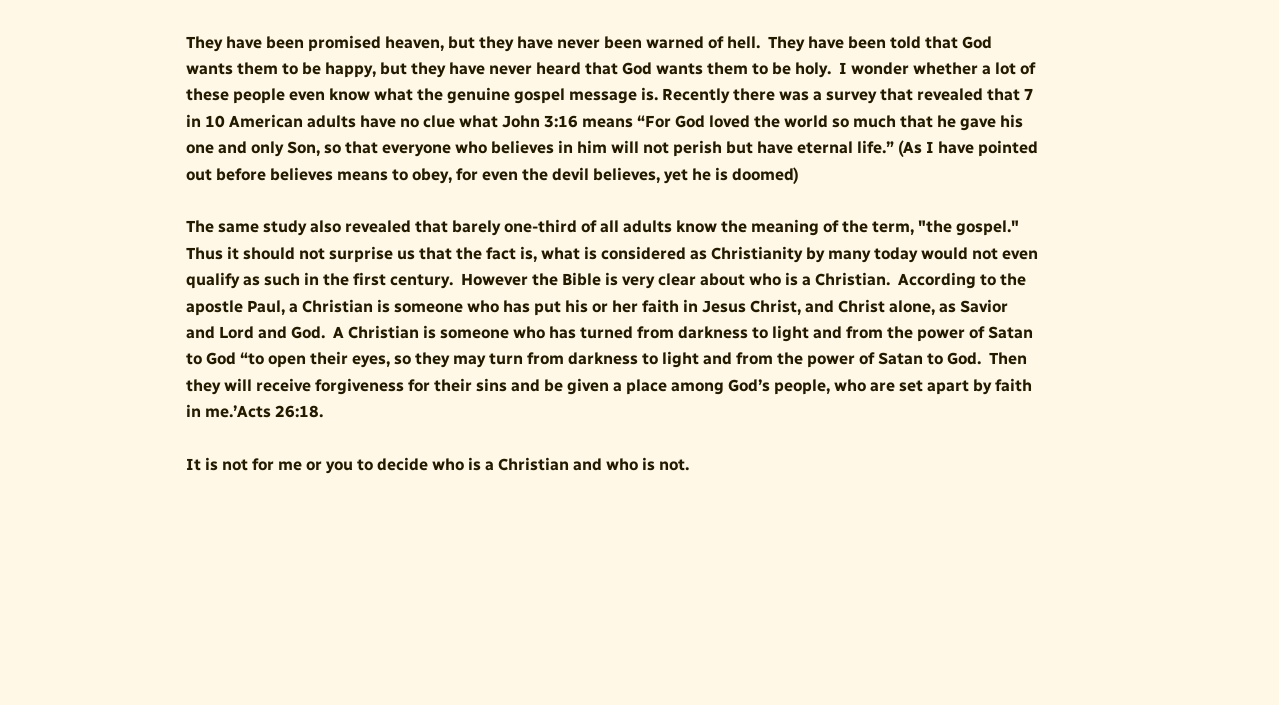They have been promised heaven, but they have never been warned of hell.  They have been told that God wants them to be happy, but they have never heard that God wants them to be holy.  I wonder whether a lot of these people even know what the genuine gospel message is. Recently there was a survey that revealed that 7 in 10 American adults have no clue what John 3:16 means “For God loved the world so much that he gave his one and only Son, so that everyone who believes in him will not perish but have eternal life.” (As I have pointed out before believes means to obey, for even the devil believes, yet he is doomed)

The same study also revealed that barely one-third of all adults know the meaning of the term, "the gospel."  Thus it should not surprise us that the fact is, what is considered as Christianity by many today would not even qualify as such in the first century.  However the Bible is very clear about who is a Christian.  According to the apostle Paul, a Christian is someone who has put his or her faith in Jesus Christ, and Christ alone, as Savior and Lord and God.  A Christian is someone who has turned from darkness to light and from the power of Satan to God “to open their eyes, so they may turn from darkness to light and from the power of Satan to God.  Then they will receive forgiveness for their sins and be given a place among God’s people, who are set apart by faith in me.’Acts 26:18.

It is not for me or you to decide who is a Christian and who is not.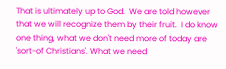That is ultimately up to God.  We are told however that we will recognize them by their fruit.  I do know one thing, what we don't need more of today are 'sort-of Christians'. What we need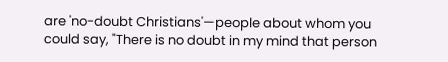are 'no-doubt Christians'—people about whom you could say, "There is no doubt in my mind that person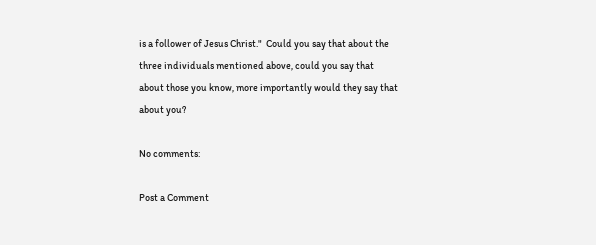is a follower of Jesus Christ."  Could you say that about the three individuals mentioned above, could you say that about those you know, more importantly would they say that about you?

No comments:

Post a Comment